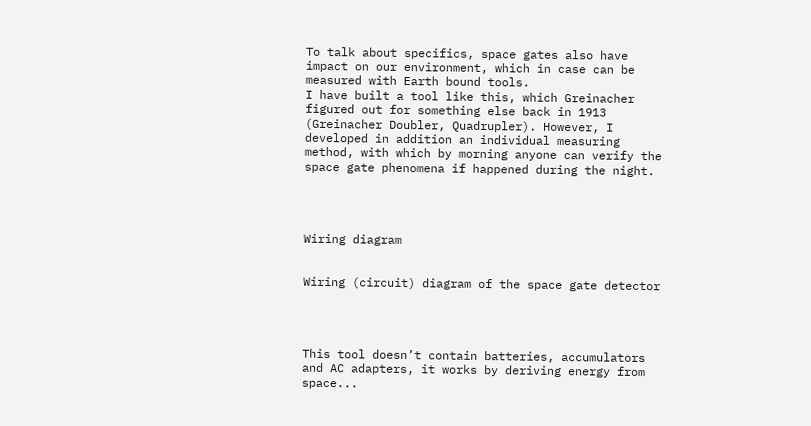To talk about specifics, space gates also have impact on our environment, which in case can be measured with Earth bound tools.
I have built a tool like this, which Greinacher figured out for something else back in 1913 (Greinacher Doubler, Quadrupler). However, I developed in addition an individual measuring method, with which by morning anyone can verify the space gate phenomena if happened during the night.




Wiring diagram


Wiring (circuit) diagram of the space gate detector




This tool doesn’t contain batteries, accumulators and AC adapters, it works by deriving energy from space...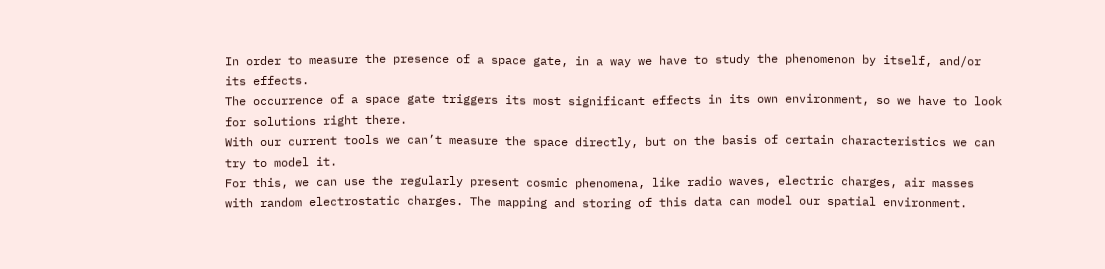In order to measure the presence of a space gate, in a way we have to study the phenomenon by itself, and/or its effects.
The occurrence of a space gate triggers its most significant effects in its own environment, so we have to look for solutions right there.
With our current tools we can’t measure the space directly, but on the basis of certain characteristics we can try to model it.
For this, we can use the regularly present cosmic phenomena, like radio waves, electric charges, air masses with random electrostatic charges. The mapping and storing of this data can model our spatial environment.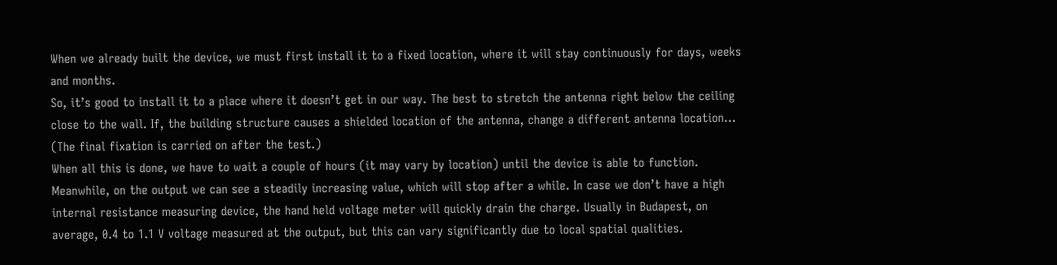When we already built the device, we must first install it to a fixed location, where it will stay continuously for days, weeks and months.
So, it’s good to install it to a place where it doesn’t get in our way. The best to stretch the antenna right below the ceiling close to the wall. If, the building structure causes a shielded location of the antenna, change a different antenna location... (The final fixation is carried on after the test.)
When all this is done, we have to wait a couple of hours (it may vary by location) until the device is able to function.
Meanwhile, on the output we can see a steadily increasing value, which will stop after a while. In case we don’t have a high internal resistance measuring device, the hand held voltage meter will quickly drain the charge. Usually in Budapest, on average, 0.4 to 1.1 V voltage measured at the output, but this can vary significantly due to local spatial qualities.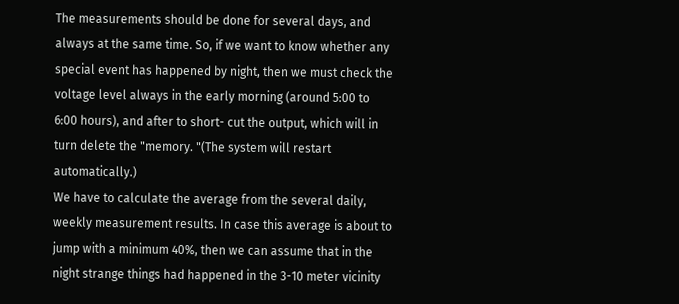The measurements should be done for several days, and always at the same time. So, if we want to know whether any special event has happened by night, then we must check the voltage level always in the early morning (around 5:00 to 6:00 hours), and after to short- cut the output, which will in turn delete the "memory. "(The system will restart automatically.)
We have to calculate the average from the several daily, weekly measurement results. In case this average is about to jump with a minimum 40%, then we can assume that in the night strange things had happened in the 3-10 meter vicinity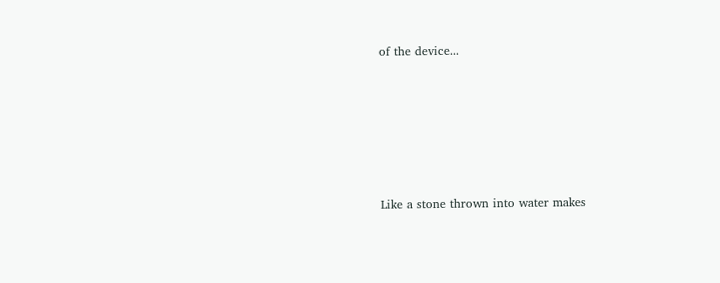of the device...







Like a stone thrown into water makes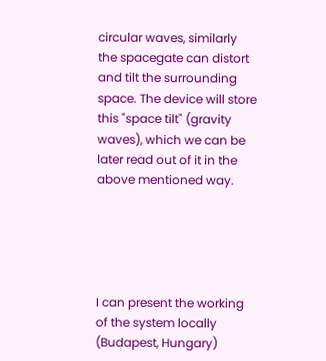circular waves, similarly the spacegate can distort and tilt the surrounding space. The device will store this "space tilt" (gravity waves), which we can be later read out of it in the above mentioned way.





I can present the working of the system locally (Budapest, Hungary)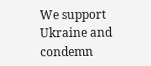We support Ukraine and condemn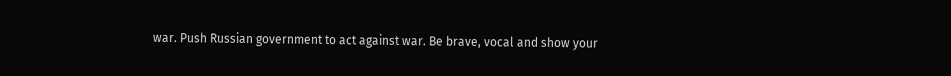war. Push Russian government to act against war. Be brave, vocal and show your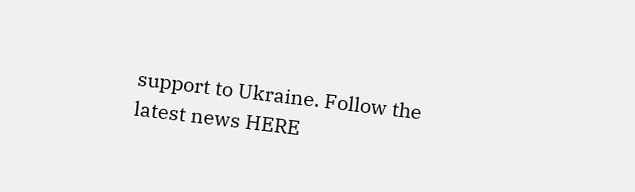support to Ukraine. Follow the latest news HERE